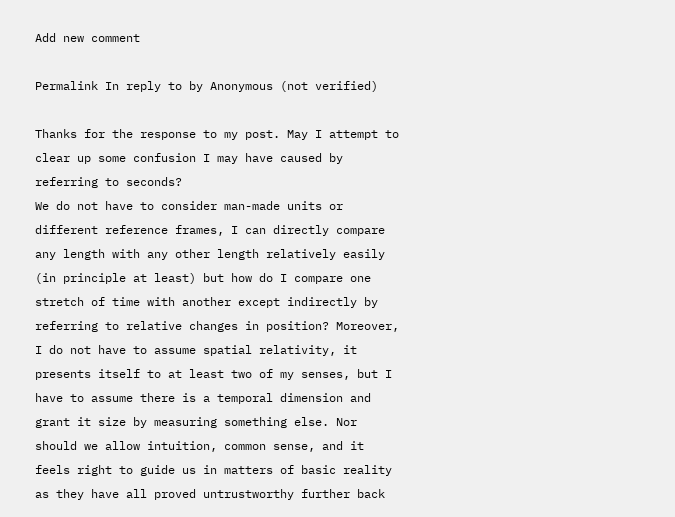Add new comment

Permalink In reply to by Anonymous (not verified)

Thanks for the response to my post. May I attempt to clear up some confusion I may have caused by referring to seconds?
We do not have to consider man-made units or different reference frames, I can directly compare any length with any other length relatively easily (in principle at least) but how do I compare one stretch of time with another except indirectly by referring to relative changes in position? Moreover, I do not have to assume spatial relativity, it presents itself to at least two of my senses, but I have to assume there is a temporal dimension and grant it size by measuring something else. Nor should we allow intuition, common sense, and it feels right to guide us in matters of basic reality as they have all proved untrustworthy further back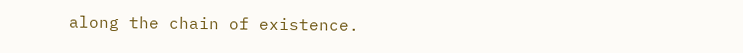along the chain of existence.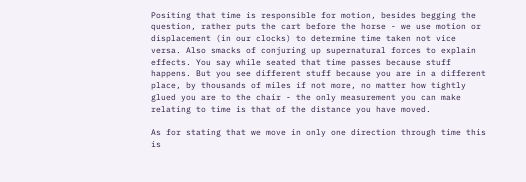Positing that time is responsible for motion, besides begging the question, rather puts the cart before the horse - we use motion or displacement (in our clocks) to determine time taken not vice versa. Also smacks of conjuring up supernatural forces to explain effects. You say while seated that time passes because stuff happens. But you see different stuff because you are in a different place, by thousands of miles if not more, no matter how tightly glued you are to the chair - the only measurement you can make relating to time is that of the distance you have moved.

As for stating that we move in only one direction through time this is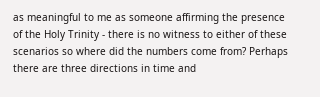as meaningful to me as someone affirming the presence of the Holy Trinity - there is no witness to either of these scenarios so where did the numbers come from? Perhaps there are three directions in time and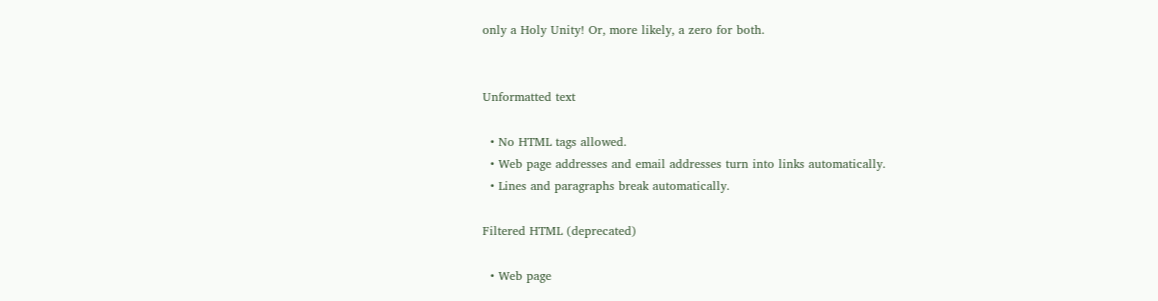only a Holy Unity! Or, more likely, a zero for both.


Unformatted text

  • No HTML tags allowed.
  • Web page addresses and email addresses turn into links automatically.
  • Lines and paragraphs break automatically.

Filtered HTML (deprecated)

  • Web page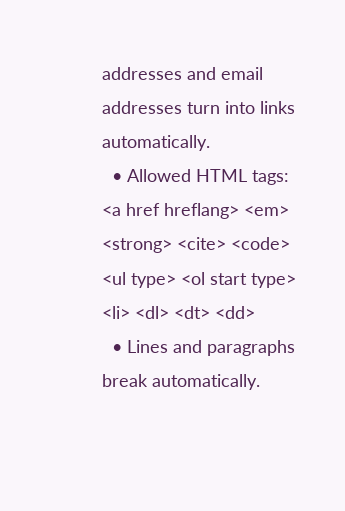addresses and email addresses turn into links automatically.
  • Allowed HTML tags: <a href hreflang> <em> <strong> <cite> <code> <ul type> <ol start type> <li> <dl> <dt> <dd>
  • Lines and paragraphs break automatically.